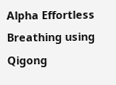Alpha Effortless Breathing using Qigong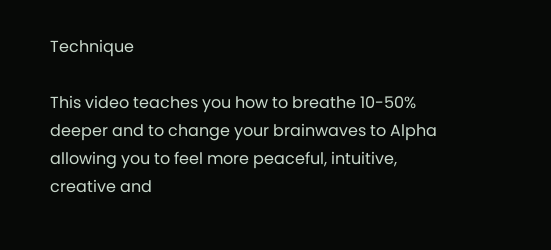Technique

This video teaches you how to breathe 10-50% deeper and to change your brainwaves to Alpha allowing you to feel more peaceful, intuitive, creative and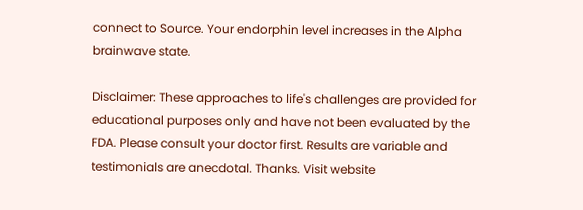connect to Source. Your endorphin level increases in the Alpha brainwave state.

Disclaimer: These approaches to life's challenges are provided for educational purposes only and have not been evaluated by the FDA. Please consult your doctor first. Results are variable and testimonials are anecdotal. Thanks. Visit website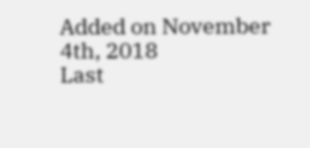Added on November 4th, 2018
Last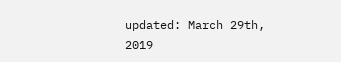updated: March 29th, 2019